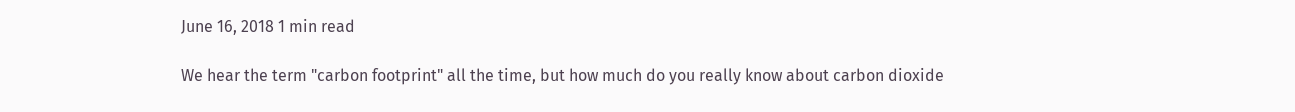June 16, 2018 1 min read

We hear the term "carbon footprint" all the time, but how much do you really know about carbon dioxide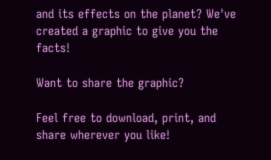and its effects on the planet? We've created a graphic to give you the facts!

Want to share the graphic?

Feel free to download, print, and share wherever you like!